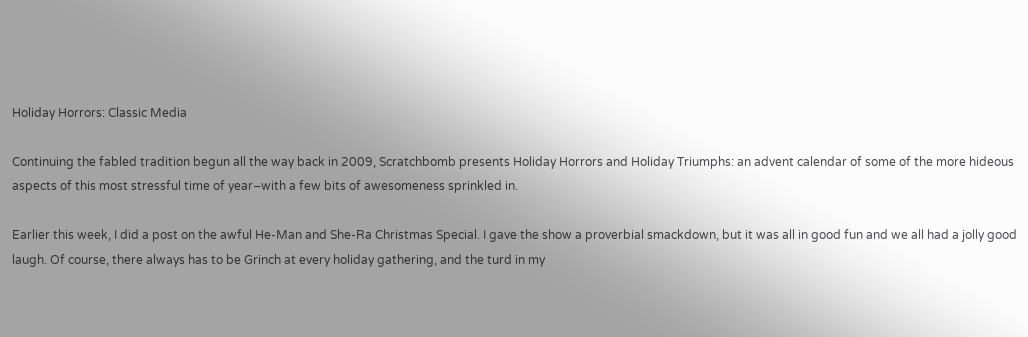Holiday Horrors: Classic Media

Continuing the fabled tradition begun all the way back in 2009, Scratchbomb presents Holiday Horrors and Holiday Triumphs: an advent calendar of some of the more hideous aspects of this most stressful time of year–with a few bits of awesomeness sprinkled in.

Earlier this week, I did a post on the awful He-Man and She-Ra Christmas Special. I gave the show a proverbial smackdown, but it was all in good fun and we all had a jolly good laugh. Of course, there always has to be Grinch at every holiday gathering, and the turd in my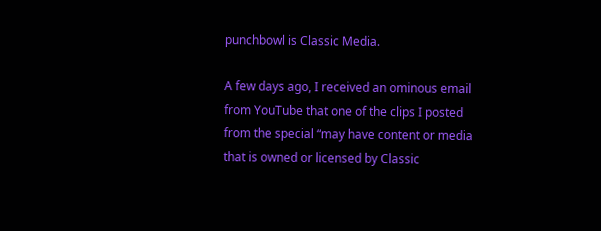punchbowl is Classic Media.

A few days ago, I received an ominous email from YouTube that one of the clips I posted from the special “may have content or media that is owned or licensed by Classic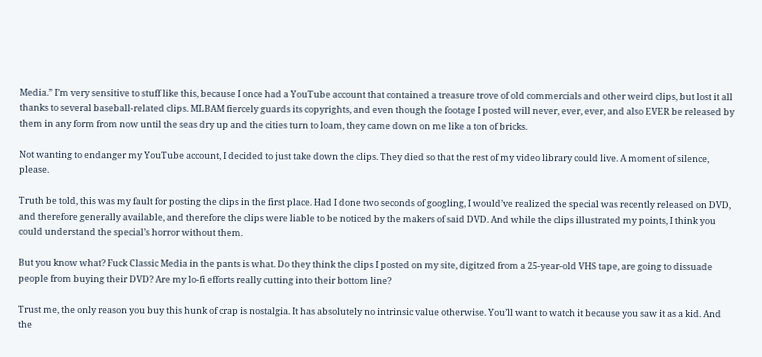Media.” I’m very sensitive to stuff like this, because I once had a YouTube account that contained a treasure trove of old commercials and other weird clips, but lost it all thanks to several baseball-related clips. MLBAM fiercely guards its copyrights, and even though the footage I posted will never, ever, ever, and also EVER be released by them in any form from now until the seas dry up and the cities turn to loam, they came down on me like a ton of bricks.

Not wanting to endanger my YouTube account, I decided to just take down the clips. They died so that the rest of my video library could live. A moment of silence, please.

Truth be told, this was my fault for posting the clips in the first place. Had I done two seconds of googling, I would’ve realized the special was recently released on DVD, and therefore generally available, and therefore the clips were liable to be noticed by the makers of said DVD. And while the clips illustrated my points, I think you could understand the special’s horror without them.

But you know what? Fuck Classic Media in the pants is what. Do they think the clips I posted on my site, digitzed from a 25-year-old VHS tape, are going to dissuade people from buying their DVD? Are my lo-fi efforts really cutting into their bottom line?

Trust me, the only reason you buy this hunk of crap is nostalgia. It has absolutely no intrinsic value otherwise. You’ll want to watch it because you saw it as a kid. And the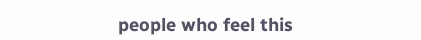people who feel this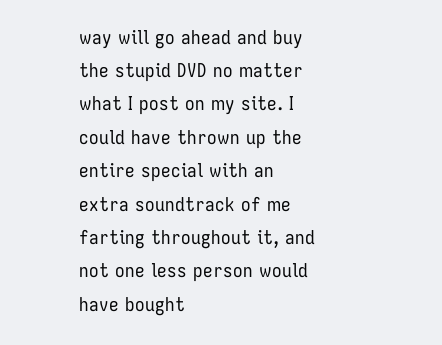way will go ahead and buy the stupid DVD no matter what I post on my site. I could have thrown up the entire special with an extra soundtrack of me farting throughout it, and not one less person would have bought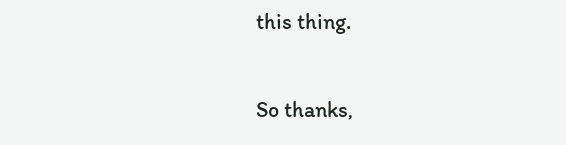this thing.

So thanks,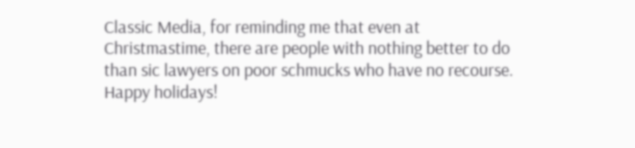Classic Media, for reminding me that even at Christmastime, there are people with nothing better to do than sic lawyers on poor schmucks who have no recourse. Happy holidays!